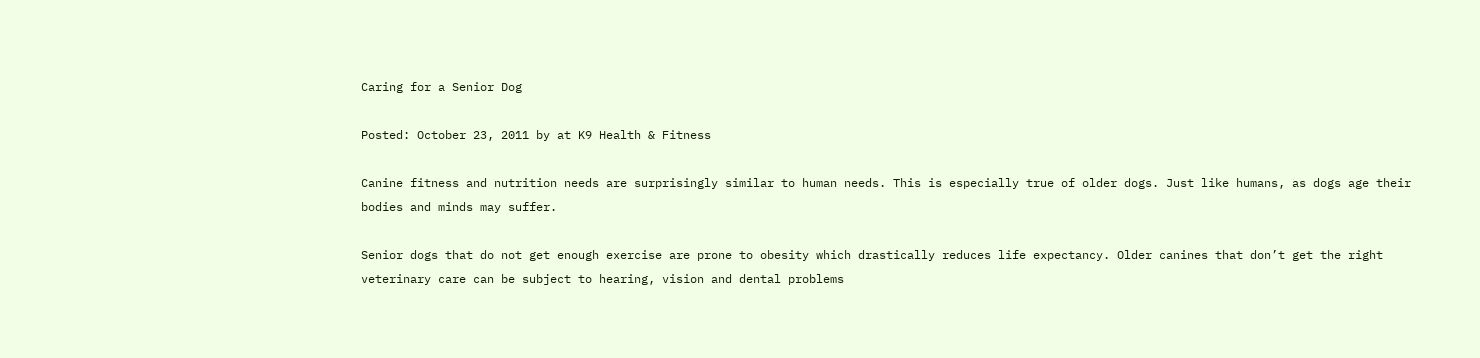Caring for a Senior Dog

Posted: October 23, 2011 by at K9 Health & Fitness

Canine fitness and nutrition needs are surprisingly similar to human needs. This is especially true of older dogs. Just like humans, as dogs age their bodies and minds may suffer.

Senior dogs that do not get enough exercise are prone to obesity which drastically reduces life expectancy. Older canines that don’t get the right veterinary care can be subject to hearing, vision and dental problems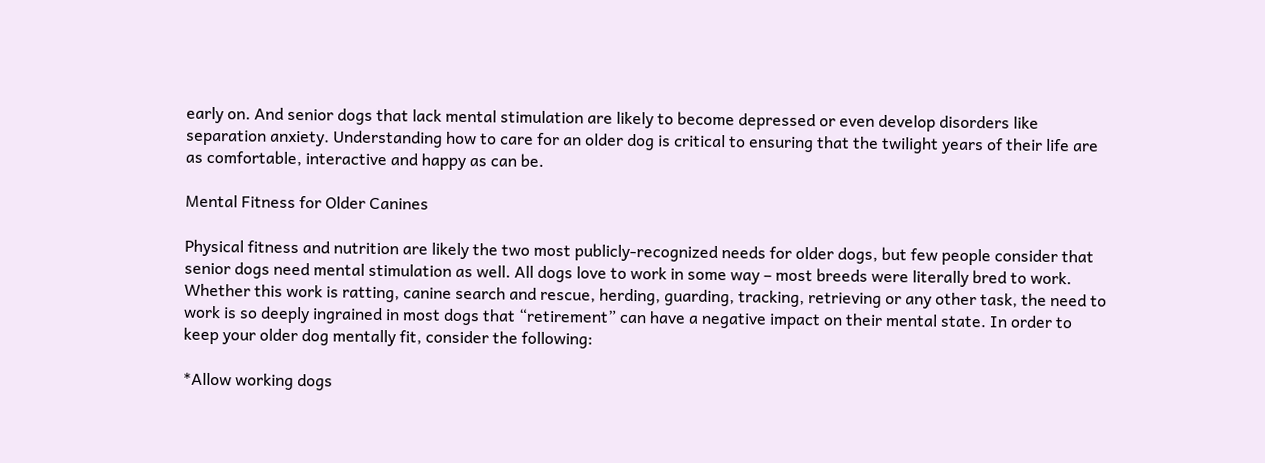early on. And senior dogs that lack mental stimulation are likely to become depressed or even develop disorders like separation anxiety. Understanding how to care for an older dog is critical to ensuring that the twilight years of their life are as comfortable, interactive and happy as can be.

Mental Fitness for Older Canines

Physical fitness and nutrition are likely the two most publicly-recognized needs for older dogs, but few people consider that senior dogs need mental stimulation as well. All dogs love to work in some way – most breeds were literally bred to work. Whether this work is ratting, canine search and rescue, herding, guarding, tracking, retrieving or any other task, the need to work is so deeply ingrained in most dogs that “retirement” can have a negative impact on their mental state. In order to keep your older dog mentally fit, consider the following:

*Allow working dogs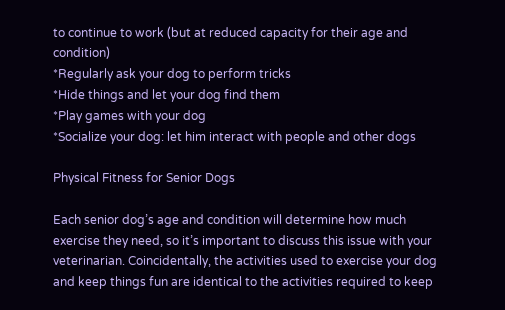to continue to work (but at reduced capacity for their age and condition)
*Regularly ask your dog to perform tricks
*Hide things and let your dog find them
*Play games with your dog
*Socialize your dog: let him interact with people and other dogs

Physical Fitness for Senior Dogs

Each senior dog’s age and condition will determine how much exercise they need, so it’s important to discuss this issue with your veterinarian. Coincidentally, the activities used to exercise your dog and keep things fun are identical to the activities required to keep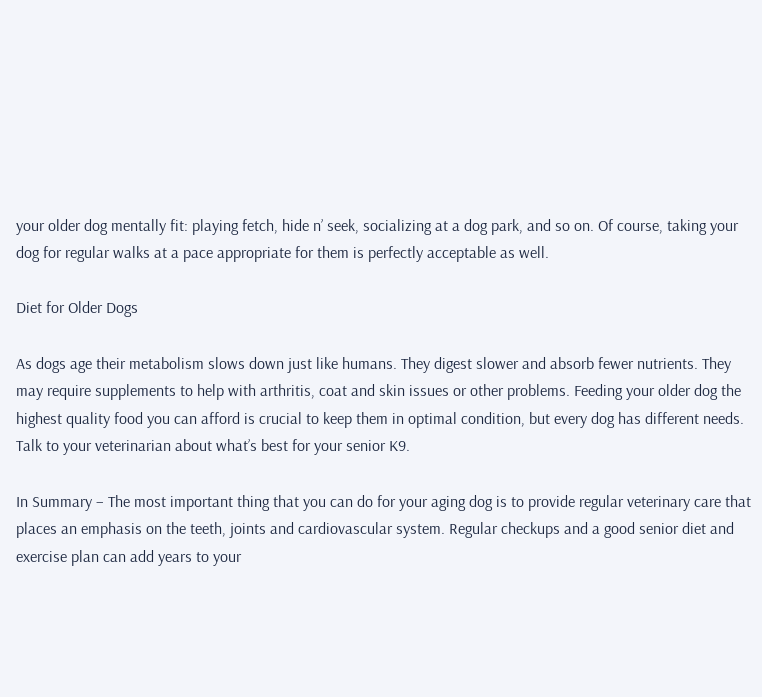your older dog mentally fit: playing fetch, hide n’ seek, socializing at a dog park, and so on. Of course, taking your dog for regular walks at a pace appropriate for them is perfectly acceptable as well.

Diet for Older Dogs

As dogs age their metabolism slows down just like humans. They digest slower and absorb fewer nutrients. They may require supplements to help with arthritis, coat and skin issues or other problems. Feeding your older dog the highest quality food you can afford is crucial to keep them in optimal condition, but every dog has different needs. Talk to your veterinarian about what’s best for your senior K9.

In Summary – The most important thing that you can do for your aging dog is to provide regular veterinary care that places an emphasis on the teeth, joints and cardiovascular system. Regular checkups and a good senior diet and exercise plan can add years to your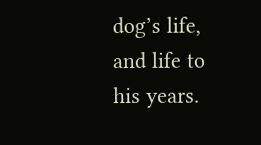dog’s life, and life to his years.